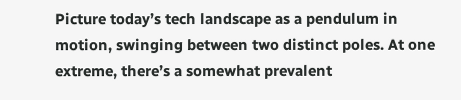Picture today’s tech landscape as a pendulum in motion, swinging between two distinct poles. At one extreme, there’s a somewhat prevalent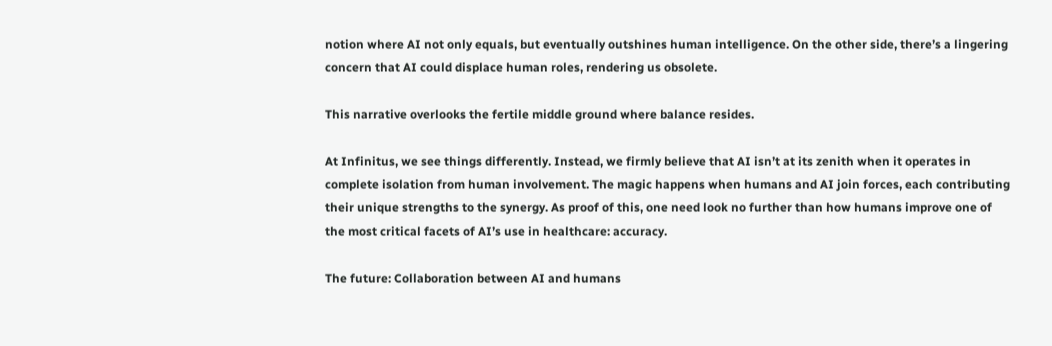notion where AI not only equals, but eventually outshines human intelligence. On the other side, there’s a lingering concern that AI could displace human roles, rendering us obsolete.

This narrative overlooks the fertile middle ground where balance resides.

At Infinitus, we see things differently. Instead, we firmly believe that AI isn’t at its zenith when it operates in complete isolation from human involvement. The magic happens when humans and AI join forces, each contributing their unique strengths to the synergy. As proof of this, one need look no further than how humans improve one of the most critical facets of AI’s use in healthcare: accuracy.

The future: Collaboration between AI and humans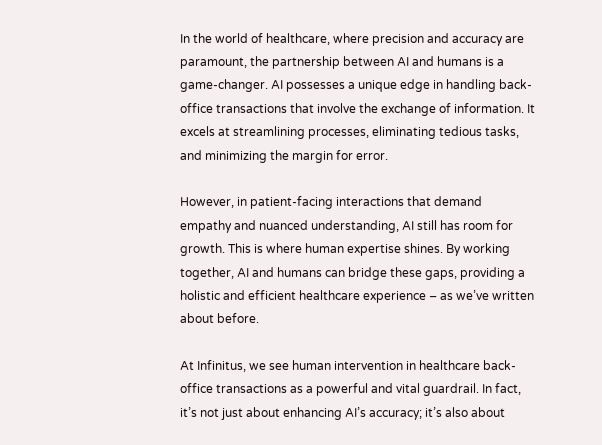In the world of healthcare, where precision and accuracy are paramount, the partnership between AI and humans is a game-changer. AI possesses a unique edge in handling back-office transactions that involve the exchange of information. It excels at streamlining processes, eliminating tedious tasks, and minimizing the margin for error.

However, in patient-facing interactions that demand empathy and nuanced understanding, AI still has room for growth. This is where human expertise shines. By working together, AI and humans can bridge these gaps, providing a holistic and efficient healthcare experience – as we’ve written about before.

At Infinitus, we see human intervention in healthcare back-office transactions as a powerful and vital guardrail. In fact, it’s not just about enhancing AI’s accuracy; it’s also about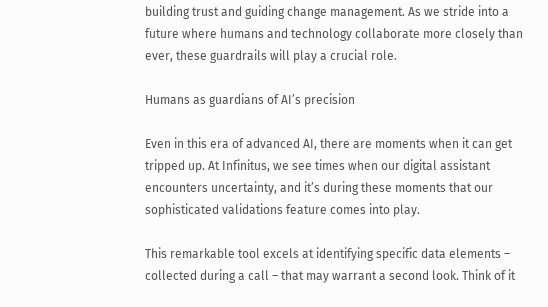building trust and guiding change management. As we stride into a future where humans and technology collaborate more closely than ever, these guardrails will play a crucial role.

Humans as guardians of AI’s precision

Even in this era of advanced AI, there are moments when it can get tripped up. At Infinitus, we see times when our digital assistant encounters uncertainty, and it’s during these moments that our sophisticated validations feature comes into play.

This remarkable tool excels at identifying specific data elements – collected during a call – that may warrant a second look. Think of it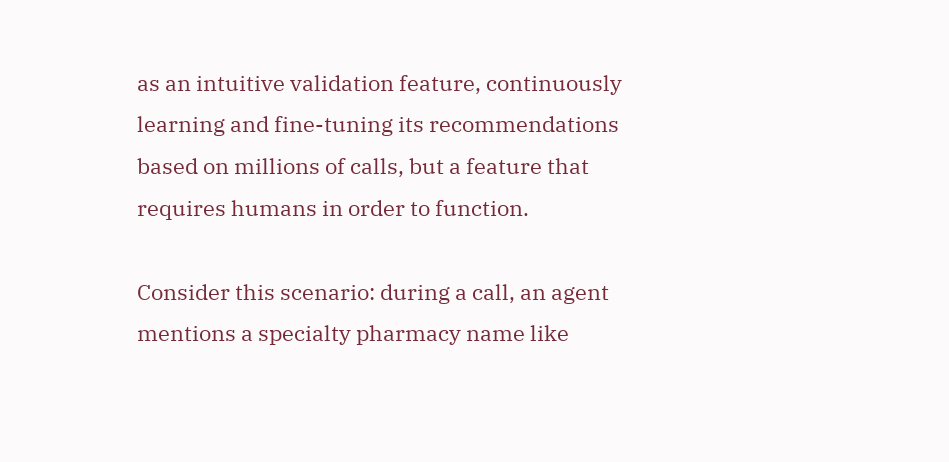as an intuitive validation feature, continuously learning and fine-tuning its recommendations based on millions of calls, but a feature that requires humans in order to function.

Consider this scenario: during a call, an agent mentions a specialty pharmacy name like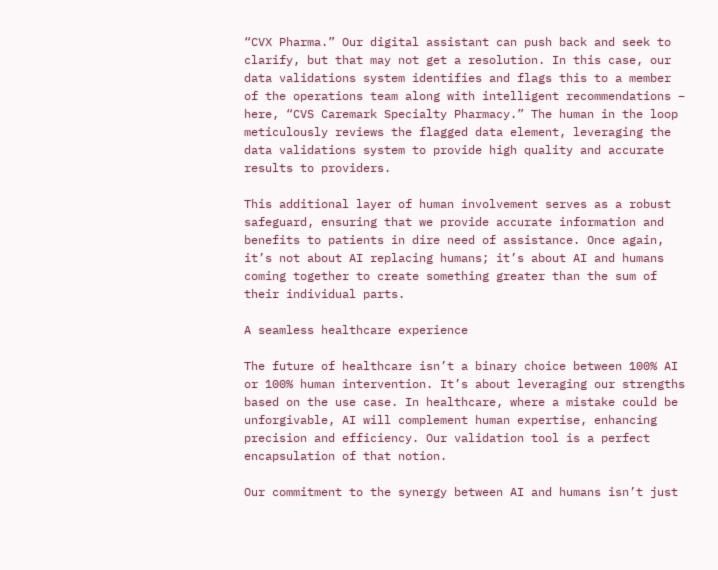“CVX Pharma.” Our digital assistant can push back and seek to clarify, but that may not get a resolution. In this case, our data validations system identifies and flags this to a member of the operations team along with intelligent recommendations – here, “CVS Caremark Specialty Pharmacy.” The human in the loop meticulously reviews the flagged data element, leveraging the data validations system to provide high quality and accurate results to providers.

This additional layer of human involvement serves as a robust safeguard, ensuring that we provide accurate information and benefits to patients in dire need of assistance. Once again, it’s not about AI replacing humans; it’s about AI and humans coming together to create something greater than the sum of their individual parts.

A seamless healthcare experience

The future of healthcare isn’t a binary choice between 100% AI or 100% human intervention. It’s about leveraging our strengths based on the use case. In healthcare, where a mistake could be unforgivable, AI will complement human expertise, enhancing precision and efficiency. Our validation tool is a perfect encapsulation of that notion.

Our commitment to the synergy between AI and humans isn’t just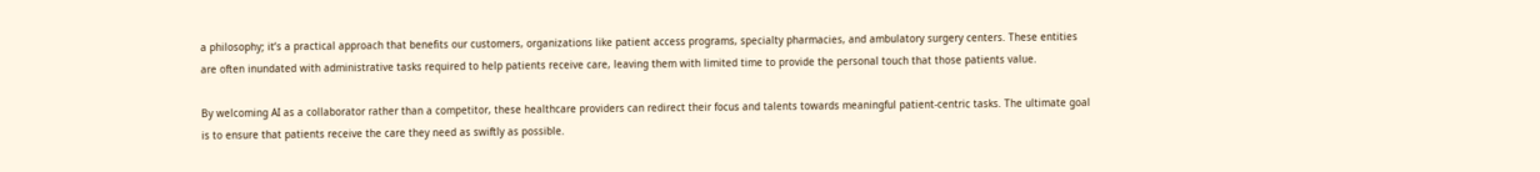a philosophy; it’s a practical approach that benefits our customers, organizations like patient access programs, specialty pharmacies, and ambulatory surgery centers. These entities are often inundated with administrative tasks required to help patients receive care, leaving them with limited time to provide the personal touch that those patients value.

By welcoming AI as a collaborator rather than a competitor, these healthcare providers can redirect their focus and talents towards meaningful patient-centric tasks. The ultimate goal is to ensure that patients receive the care they need as swiftly as possible.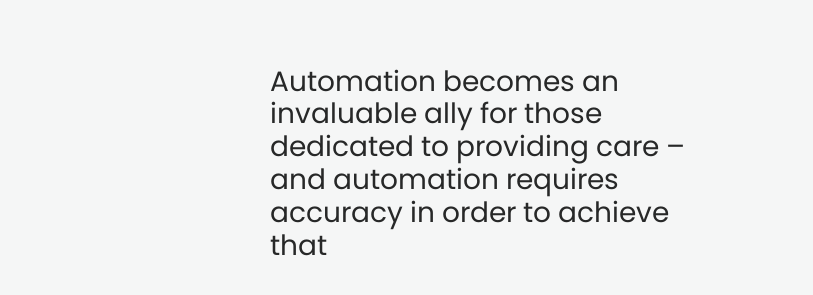Automation becomes an invaluable ally for those dedicated to providing care – and automation requires accuracy in order to achieve that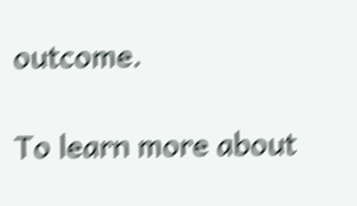outcome.

To learn more about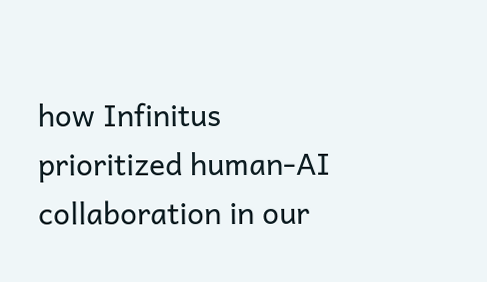how Infinitus prioritized human-AI collaboration in our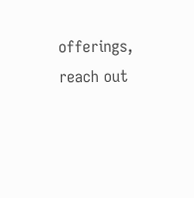offerings, reach out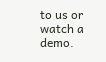to us or watch a demo.